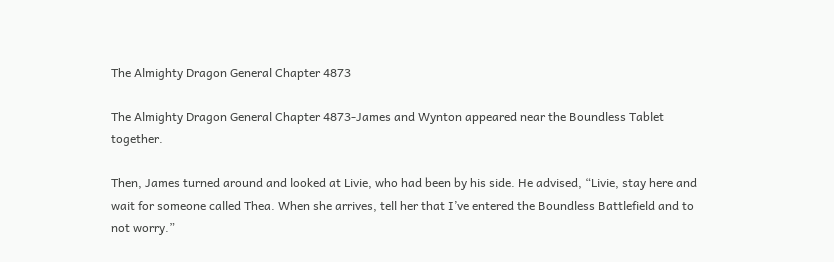The Almighty Dragon General Chapter 4873

The Almighty Dragon General Chapter 4873-James and Wynton appeared near the Boundless Tablet together.

Then, James turned around and looked at Livie, who had been by his side. He advised, “Livie, stay here and wait for someone called Thea. When she arrives, tell her that I’ve entered the Boundless Battlefield and to not worry.”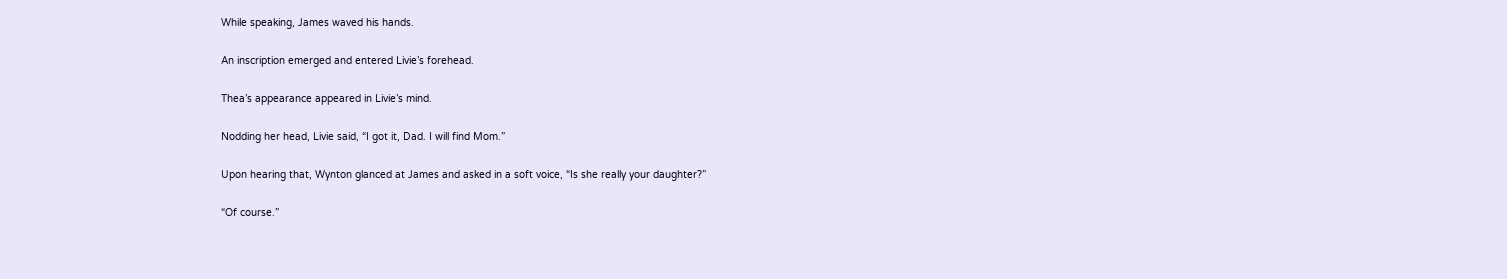While speaking, James waved his hands.

An inscription emerged and entered Livie’s forehead.

Thea’s appearance appeared in Livie’s mind.

Nodding her head, Livie said, “I got it, Dad. I will find Mom.”

Upon hearing that, Wynton glanced at James and asked in a soft voice, “Is she really your daughter?”

“Of course.”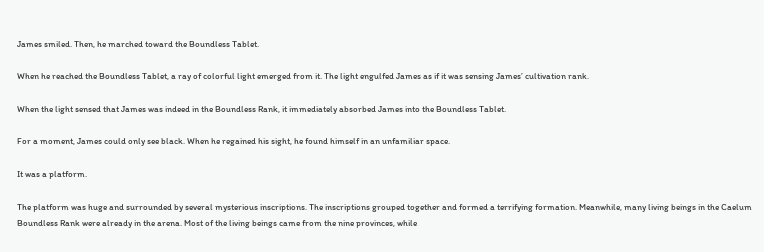James smiled. Then, he marched toward the Boundless Tablet.

When he reached the Boundless Tablet, a ray of colorful light emerged from it. The light engulfed James as if it was sensing James’ cultivation rank.

When the light sensed that James was indeed in the Boundless Rank, it immediately absorbed James into the Boundless Tablet.

For a moment, James could only see black. When he regained his sight, he found himself in an unfamiliar space.

It was a platform.

The platform was huge and surrounded by several mysterious inscriptions. The inscriptions grouped together and formed a terrifying formation. Meanwhile, many living beings in the Caelum Boundless Rank were already in the arena. Most of the living beings came from the nine provinces, while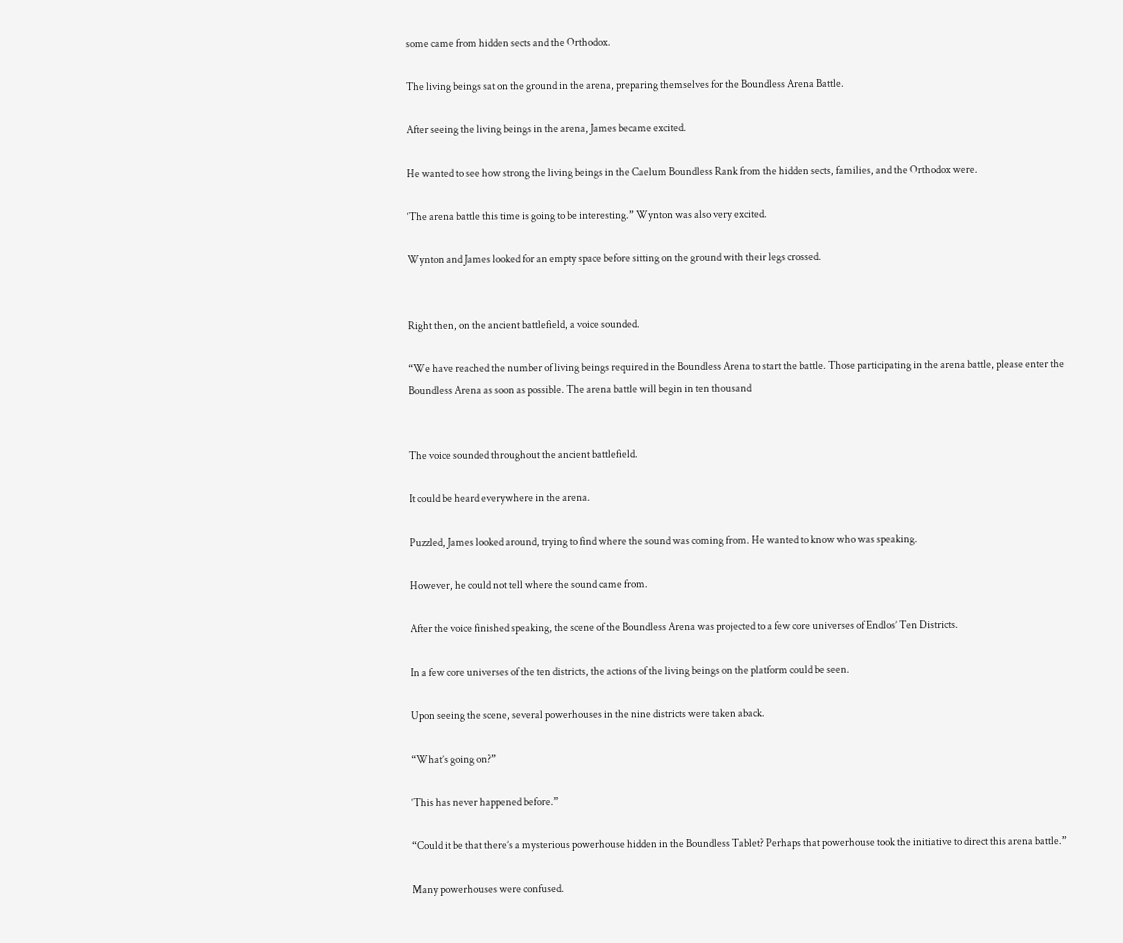some came from hidden sects and the Orthodox.

The living beings sat on the ground in the arena, preparing themselves for the Boundless Arena Battle.

After seeing the living beings in the arena, James became excited.

He wanted to see how strong the living beings in the Caelum Boundless Rank from the hidden sects, families, and the Orthodox were.

‘The arena battle this time is going to be interesting.” Wynton was also very excited.

Wynton and James looked for an empty space before sitting on the ground with their legs crossed.


Right then, on the ancient battlefield, a voice sounded.

“We have reached the number of living beings required in the Boundless Arena to start the battle. Those participating in the arena battle, please enter the Boundless Arena as soon as possible. The arena battle will begin in ten thousand


The voice sounded throughout the ancient battlefield.

It could be heard everywhere in the arena.

Puzzled, James looked around, trying to find where the sound was coming from. He wanted to know who was speaking.

However, he could not tell where the sound came from.

After the voice finished speaking, the scene of the Boundless Arena was projected to a few core universes of Endlos’ Ten Districts.

In a few core universes of the ten districts, the actions of the living beings on the platform could be seen.

Upon seeing the scene, several powerhouses in the nine districts were taken aback.

“What’s going on?”

‘This has never happened before.”

“Could it be that there’s a mysterious powerhouse hidden in the Boundless Tablet? Perhaps that powerhouse took the initiative to direct this arena battle.”

Many powerhouses were confused.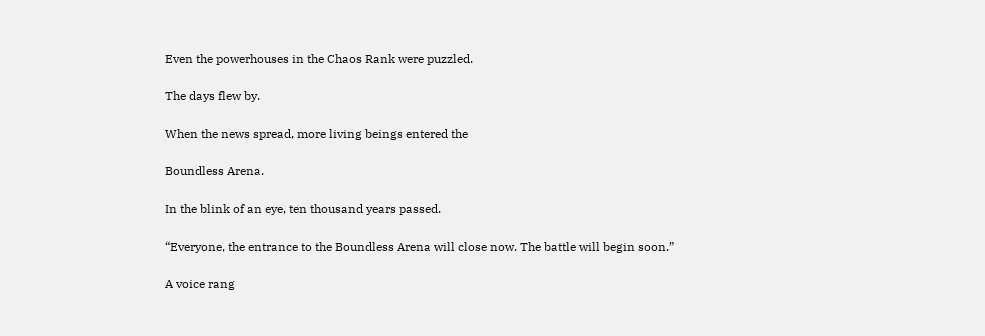Even the powerhouses in the Chaos Rank were puzzled.

The days flew by.

When the news spread, more living beings entered the

Boundless Arena.

In the blink of an eye, ten thousand years passed.

“Everyone, the entrance to the Boundless Arena will close now. The battle will begin soon.”

A voice rang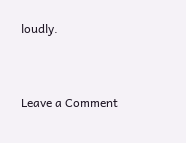loudly.


Leave a Comment